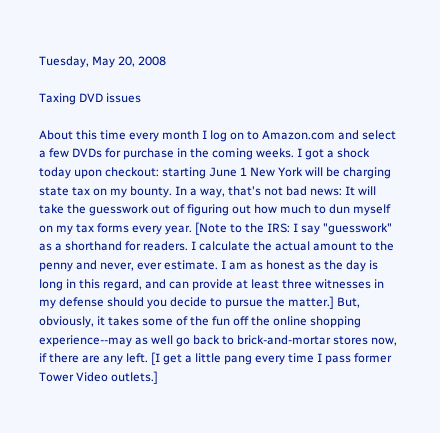Tuesday, May 20, 2008

Taxing DVD issues

About this time every month I log on to Amazon.com and select a few DVDs for purchase in the coming weeks. I got a shock today upon checkout: starting June 1 New York will be charging state tax on my bounty. In a way, that's not bad news: It will take the guesswork out of figuring out how much to dun myself on my tax forms every year. [Note to the IRS: I say "guesswork" as a shorthand for readers. I calculate the actual amount to the penny and never, ever estimate. I am as honest as the day is long in this regard, and can provide at least three witnesses in my defense should you decide to pursue the matter.] But, obviously, it takes some of the fun off the online shopping experience--may as well go back to brick-and-mortar stores now, if there are any left. [I get a little pang every time I pass former Tower Video outlets.]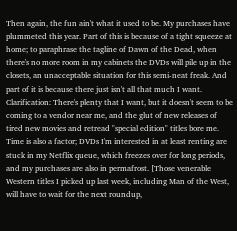Then again, the fun ain't what it used to be. My purchases have plummeted this year. Part of this is because of a tight squeeze at home; to paraphrase the tagline of Dawn of the Dead, when there's no more room in my cabinets the DVDs will pile up in the closets, an unacceptable situation for this semi-neat freak. And part of it is because there just isn't all that much I want. Clarification: There's plenty that I want, but it doesn't seem to be coming to a vendor near me, and the glut of new releases of tired new movies and retread "special edition" titles bore me. Time is also a factor; DVDs I'm interested in at least renting are stuck in my Netflix queue, which freezes over for long periods, and my purchases are also in permafrost. [Those venerable Western titles I picked up last week, including Man of the West, will have to wait for the next roundup,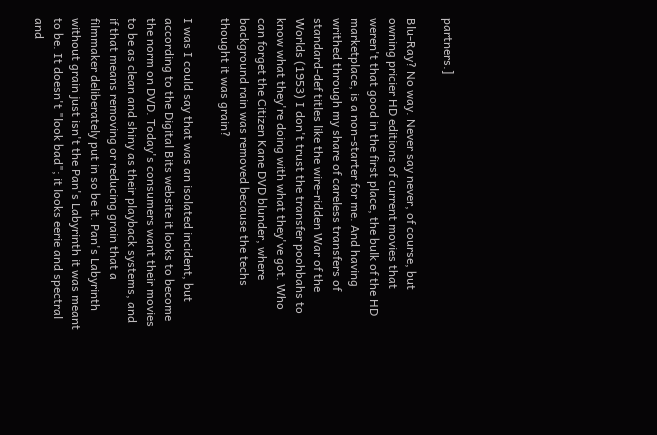partners.]

Blu-Ray? No way. Never say never, of course, but owning pricier HD editions of current movies that weren't that good in the first place, the bulk of the HD marketplace, is a non-starter for me. And having writhed through my share of careless transfers of standard-def titles like the wire-ridden War of the Worlds (1953) I don't trust the transfer poohbahs to know what they're doing with what they've got. Who can forget the Citizen Kane DVD blunder, where background rain was removed because the techs thought it was grain?

I was I could say that was an isolated incident, but according to the Digital Bits website it looks to become the norm on DVD. Today's consumers want their movies to be as clean and shiny as their playback systems, and if that means removing or reducing grain that a filmmaker deliberately put in so be it. Pan's Labyrinth without grain just isn't the Pan's Labyrinth it was meant to be. It doesn't "look bad"; it looks eerie and spectral and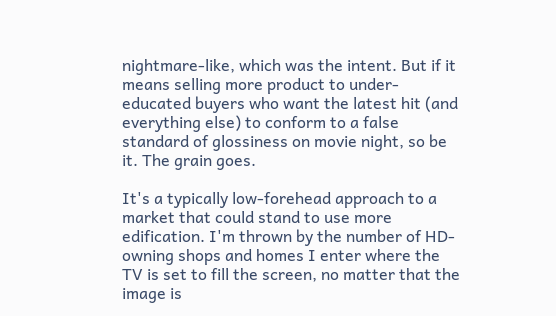nightmare-like, which was the intent. But if it means selling more product to under-educated buyers who want the latest hit (and everything else) to conform to a false standard of glossiness on movie night, so be it. The grain goes.

It's a typically low-forehead approach to a market that could stand to use more edification. I'm thrown by the number of HD-owning shops and homes I enter where the TV is set to fill the screen, no matter that the image is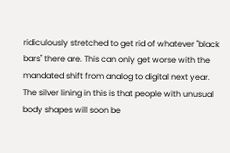ridiculously stretched to get rid of whatever "black bars" there are. This can only get worse with the mandated shift from analog to digital next year. The silver lining in this is that people with unusual body shapes will soon be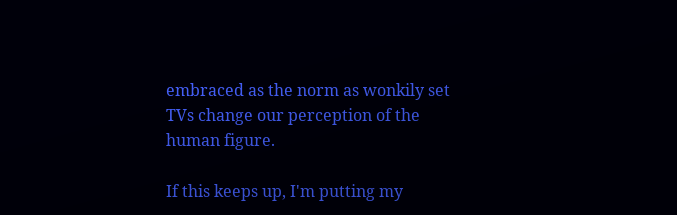embraced as the norm as wonkily set TVs change our perception of the human figure.

If this keeps up, I'm putting my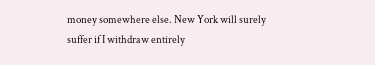money somewhere else. New York will surely suffer if I withdraw entirely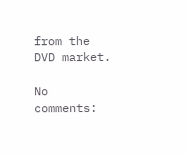from the DVD market.

No comments: